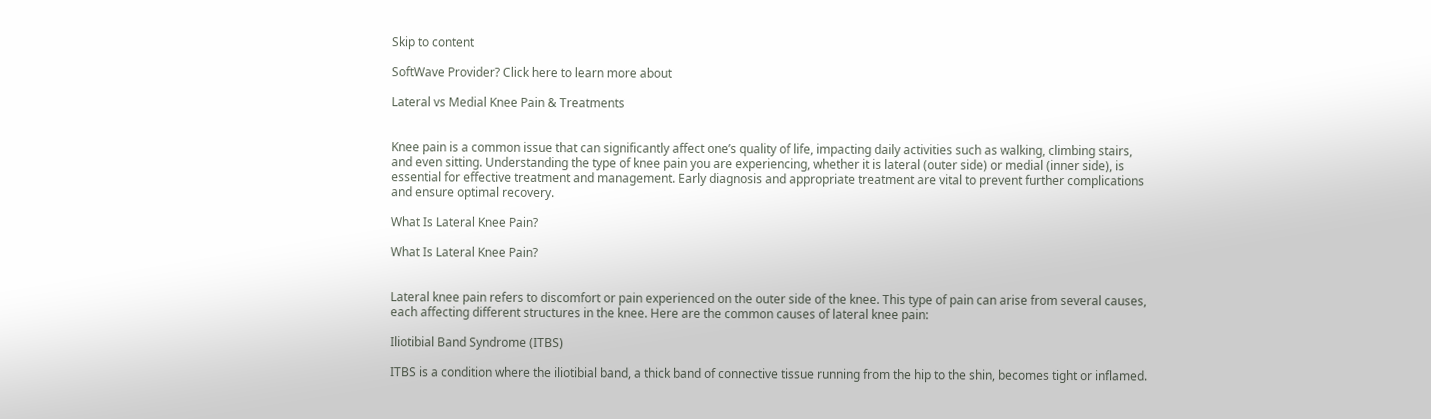Skip to content

SoftWave Provider? Click here to learn more about

Lateral vs Medial Knee Pain & Treatments


Knee pain is a common issue that can significantly affect one’s quality of life, impacting daily activities such as walking, climbing stairs, and even sitting. Understanding the type of knee pain you are experiencing, whether it is lateral (outer side) or medial (inner side), is essential for effective treatment and management. Early diagnosis and appropriate treatment are vital to prevent further complications and ensure optimal recovery.

What Is Lateral Knee Pain?

What Is Lateral Knee Pain?


Lateral knee pain refers to discomfort or pain experienced on the outer side of the knee. This type of pain can arise from several causes, each affecting different structures in the knee. Here are the common causes of lateral knee pain:

Iliotibial Band Syndrome (ITBS)

ITBS is a condition where the iliotibial band, a thick band of connective tissue running from the hip to the shin, becomes tight or inflamed.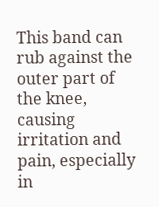This band can rub against the outer part of the knee, causing irritation and pain, especially in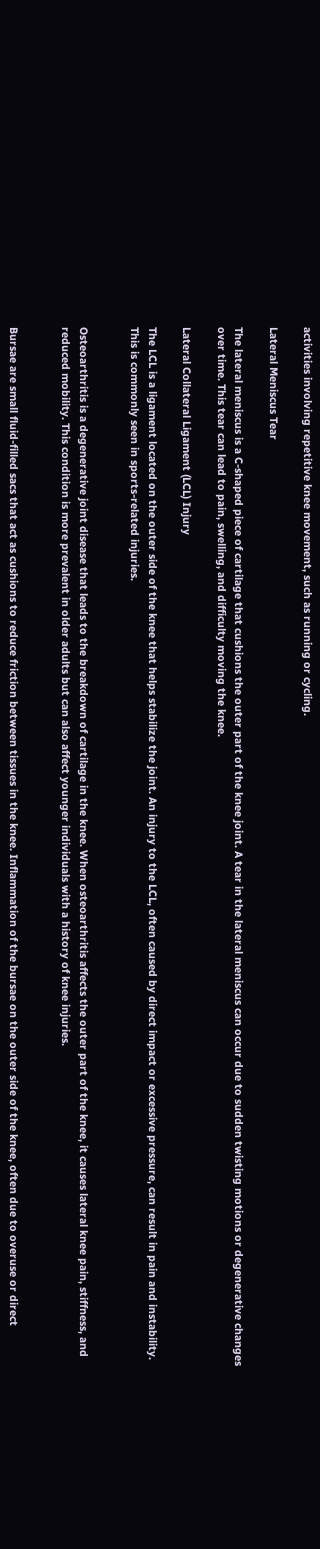activities involving repetitive knee movement, such as running or cycling.

Lateral Meniscus Tear

The lateral meniscus is a C-shaped piece of cartilage that cushions the outer part of the knee joint. A tear in the lateral meniscus can occur due to sudden twisting motions or degenerative changes over time. This tear can lead to pain, swelling, and difficulty moving the knee.

Lateral Collateral Ligament (LCL) Injury

The LCL is a ligament located on the outer side of the knee that helps stabilize the joint. An injury to the LCL, often caused by direct impact or excessive pressure, can result in pain and instability. This is commonly seen in sports-related injuries.


Osteoarthritis is a degenerative joint disease that leads to the breakdown of cartilage in the knee. When osteoarthritis affects the outer part of the knee, it causes lateral knee pain, stiffness, and reduced mobility. This condition is more prevalent in older adults but can also affect younger individuals with a history of knee injuries.


Bursae are small fluid-filled sacs that act as cushions to reduce friction between tissues in the knee. Inflammation of the bursae on the outer side of the knee, often due to overuse or direct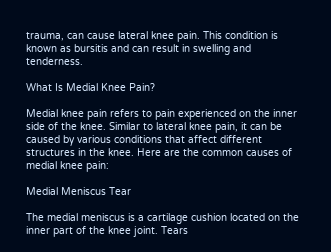trauma, can cause lateral knee pain. This condition is known as bursitis and can result in swelling and tenderness.

What Is Medial Knee Pain?

Medial knee pain refers to pain experienced on the inner side of the knee. Similar to lateral knee pain, it can be caused by various conditions that affect different structures in the knee. Here are the common causes of medial knee pain:

Medial Meniscus Tear

The medial meniscus is a cartilage cushion located on the inner part of the knee joint. Tears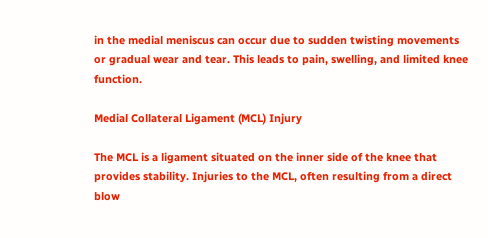in the medial meniscus can occur due to sudden twisting movements or gradual wear and tear. This leads to pain, swelling, and limited knee function.

Medial Collateral Ligament (MCL) Injury

The MCL is a ligament situated on the inner side of the knee that provides stability. Injuries to the MCL, often resulting from a direct blow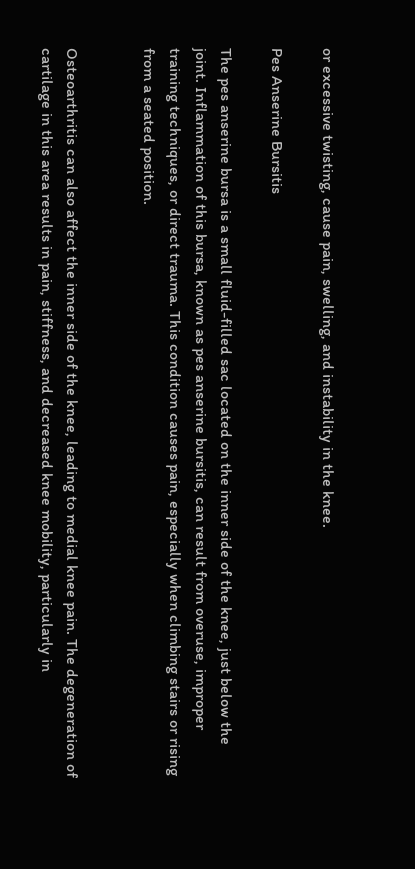or excessive twisting, cause pain, swelling, and instability in the knee.

Pes Anserine Bursitis

The pes anserine bursa is a small fluid-filled sac located on the inner side of the knee, just below the joint. Inflammation of this bursa, known as pes anserine bursitis, can result from overuse, improper training techniques, or direct trauma. This condition causes pain, especially when climbing stairs or rising from a seated position.


Osteoarthritis can also affect the inner side of the knee, leading to medial knee pain. The degeneration of cartilage in this area results in pain, stiffness, and decreased knee mobility, particularly in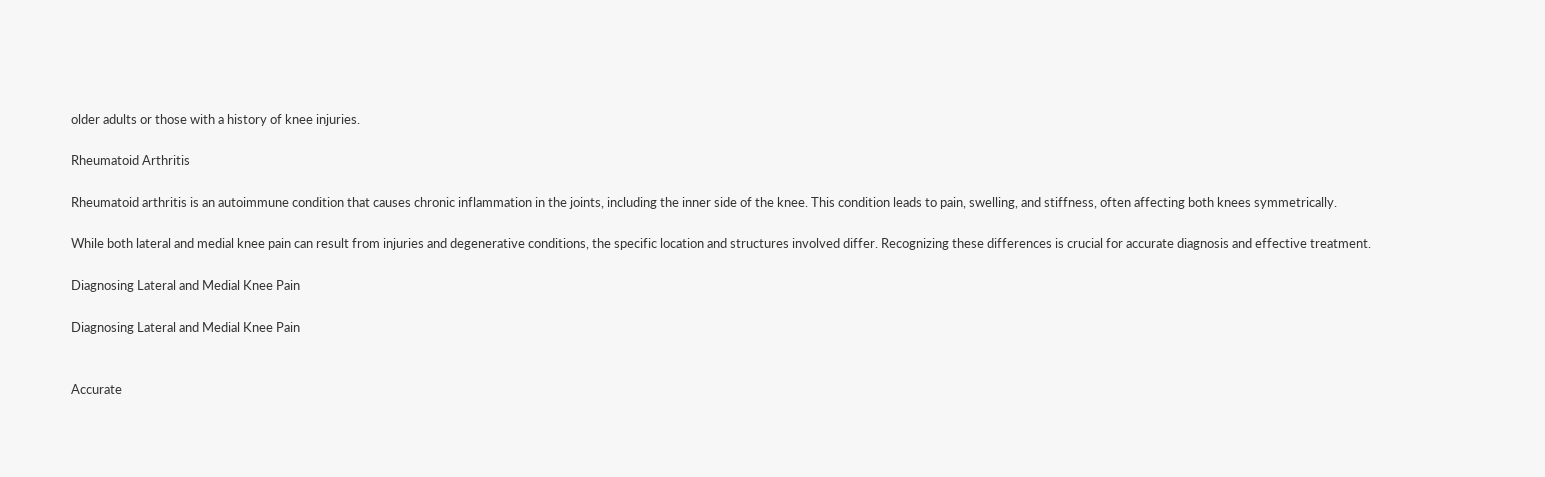older adults or those with a history of knee injuries.

Rheumatoid Arthritis

Rheumatoid arthritis is an autoimmune condition that causes chronic inflammation in the joints, including the inner side of the knee. This condition leads to pain, swelling, and stiffness, often affecting both knees symmetrically.

While both lateral and medial knee pain can result from injuries and degenerative conditions, the specific location and structures involved differ. Recognizing these differences is crucial for accurate diagnosis and effective treatment.

Diagnosing Lateral and Medial Knee Pain

Diagnosing Lateral and Medial Knee Pain


Accurate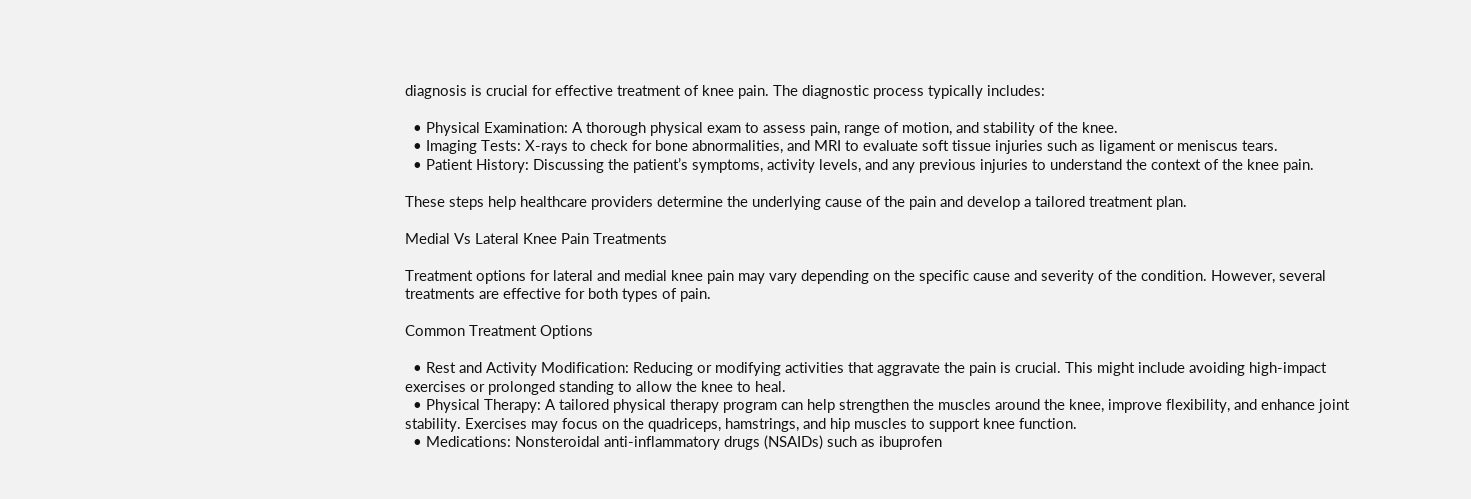diagnosis is crucial for effective treatment of knee pain. The diagnostic process typically includes:

  • Physical Examination: A thorough physical exam to assess pain, range of motion, and stability of the knee.
  • Imaging Tests: X-rays to check for bone abnormalities, and MRI to evaluate soft tissue injuries such as ligament or meniscus tears.
  • Patient History: Discussing the patient’s symptoms, activity levels, and any previous injuries to understand the context of the knee pain.

These steps help healthcare providers determine the underlying cause of the pain and develop a tailored treatment plan.

Medial Vs Lateral Knee Pain Treatments

Treatment options for lateral and medial knee pain may vary depending on the specific cause and severity of the condition. However, several treatments are effective for both types of pain.

Common Treatment Options

  • Rest and Activity Modification: Reducing or modifying activities that aggravate the pain is crucial. This might include avoiding high-impact exercises or prolonged standing to allow the knee to heal.
  • Physical Therapy: A tailored physical therapy program can help strengthen the muscles around the knee, improve flexibility, and enhance joint stability. Exercises may focus on the quadriceps, hamstrings, and hip muscles to support knee function.
  • Medications: Nonsteroidal anti-inflammatory drugs (NSAIDs) such as ibuprofen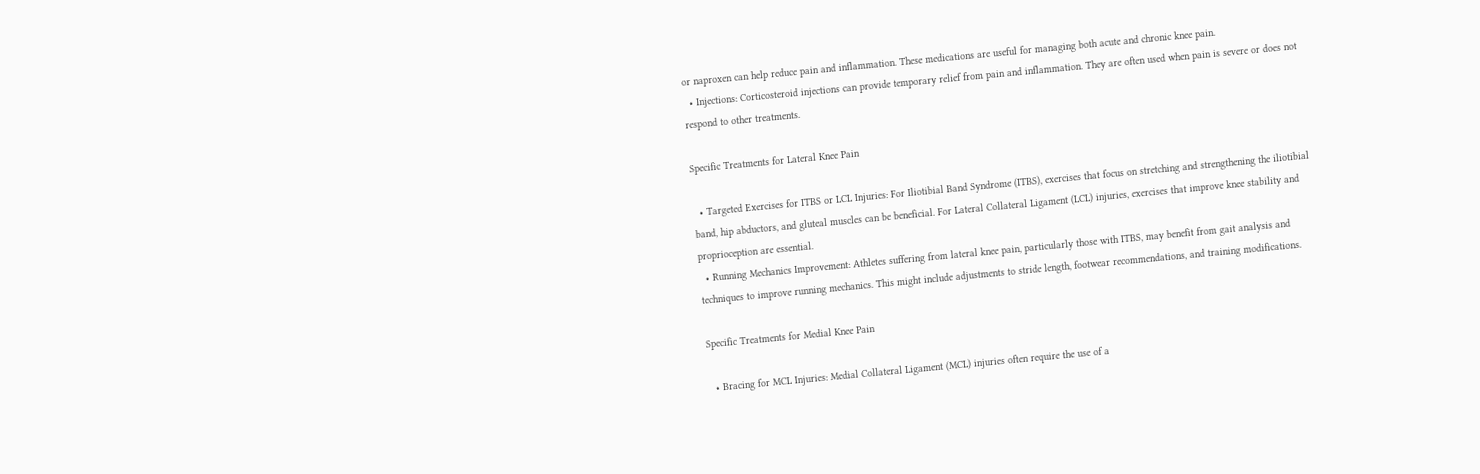or naproxen can help reduce pain and inflammation. These medications are useful for managing both acute and chronic knee pain.
  • Injections: Corticosteroid injections can provide temporary relief from pain and inflammation. They are often used when pain is severe or does not respond to other treatments.

Specific Treatments for Lateral Knee Pain

  • Targeted Exercises for ITBS or LCL Injuries: For Iliotibial Band Syndrome (ITBS), exercises that focus on stretching and strengthening the iliotibial band, hip abductors, and gluteal muscles can be beneficial. For Lateral Collateral Ligament (LCL) injuries, exercises that improve knee stability and proprioception are essential.
  • Running Mechanics Improvement: Athletes suffering from lateral knee pain, particularly those with ITBS, may benefit from gait analysis and techniques to improve running mechanics. This might include adjustments to stride length, footwear recommendations, and training modifications.

Specific Treatments for Medial Knee Pain

  • Bracing for MCL Injuries: Medial Collateral Ligament (MCL) injuries often require the use of a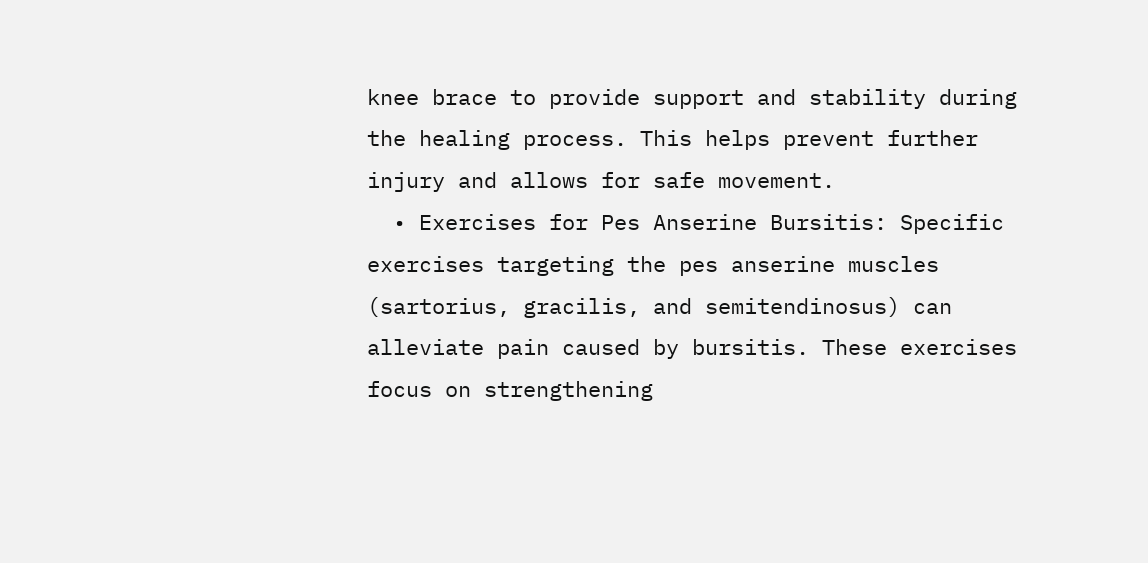knee brace to provide support and stability during the healing process. This helps prevent further injury and allows for safe movement.
  • Exercises for Pes Anserine Bursitis: Specific exercises targeting the pes anserine muscles (sartorius, gracilis, and semitendinosus) can alleviate pain caused by bursitis. These exercises focus on strengthening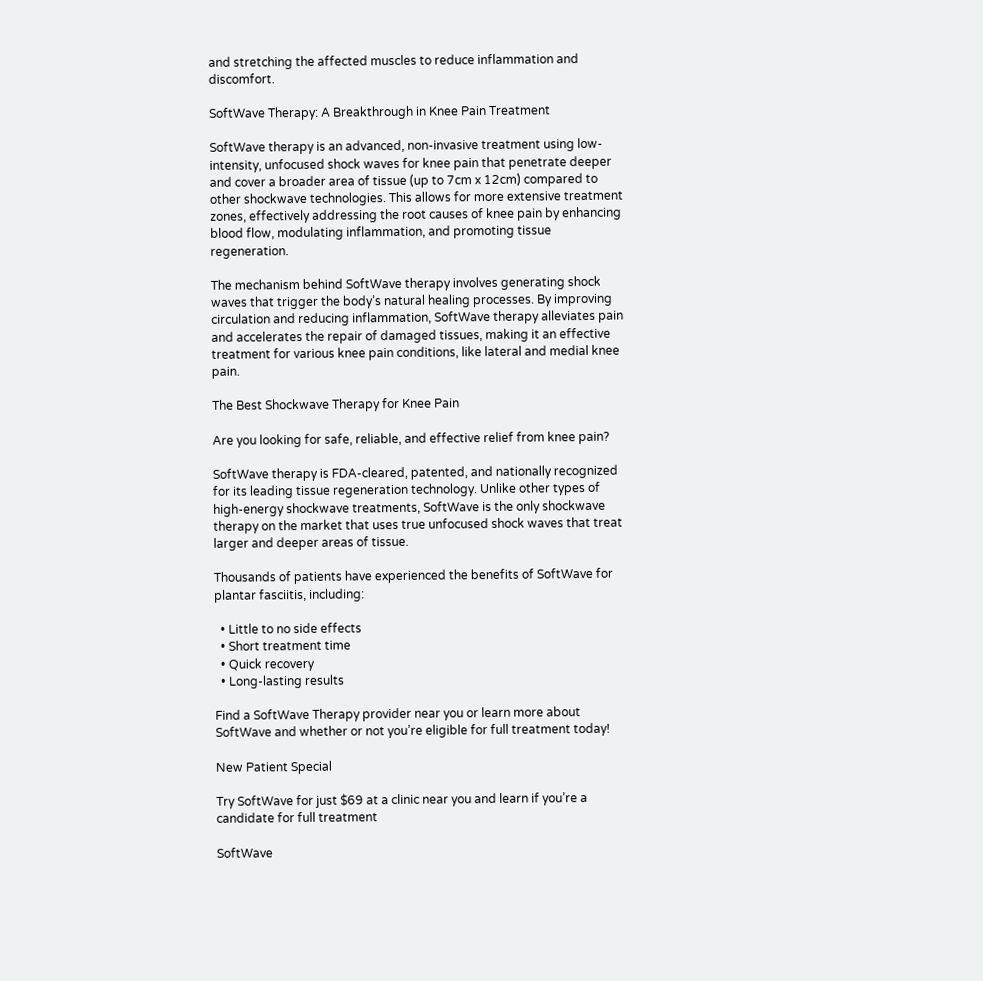and stretching the affected muscles to reduce inflammation and discomfort.

SoftWave Therapy: A Breakthrough in Knee Pain Treatment

SoftWave therapy is an advanced, non-invasive treatment using low-intensity, unfocused shock waves for knee pain that penetrate deeper and cover a broader area of tissue (up to 7cm x 12cm) compared to other shockwave technologies. This allows for more extensive treatment zones, effectively addressing the root causes of knee pain by enhancing blood flow, modulating inflammation, and promoting tissue regeneration.

The mechanism behind SoftWave therapy involves generating shock waves that trigger the body’s natural healing processes. By improving circulation and reducing inflammation, SoftWave therapy alleviates pain and accelerates the repair of damaged tissues, making it an effective treatment for various knee pain conditions, like lateral and medial knee pain.

The Best Shockwave Therapy for Knee Pain

Are you looking for safe, reliable, and effective relief from knee pain?

SoftWave therapy is FDA-cleared, patented, and nationally recognized for its leading tissue regeneration technology. Unlike other types of high-energy shockwave treatments, SoftWave is the only shockwave therapy on the market that uses true unfocused shock waves that treat larger and deeper areas of tissue.

Thousands of patients have experienced the benefits of SoftWave for plantar fasciitis, including:

  • Little to no side effects
  • Short treatment time
  • Quick recovery
  • Long-lasting results

Find a SoftWave Therapy provider near you or learn more about SoftWave and whether or not you’re eligible for full treatment today!

New Patient Special

Try SoftWave for just $69 at a clinic near you and learn if you’re a candidate for full treatment

SoftWave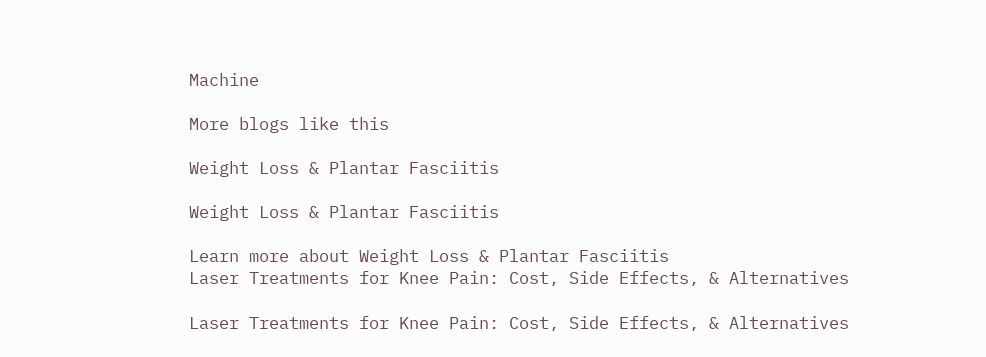Machine

More blogs like this

Weight Loss & Plantar Fasciitis

Weight Loss & Plantar Fasciitis

Learn more about Weight Loss & Plantar Fasciitis
Laser Treatments for Knee Pain: Cost, Side Effects, & Alternatives

Laser Treatments for Knee Pain: Cost, Side Effects, & Alternatives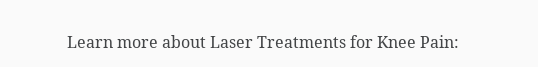Learn more about Laser Treatments for Knee Pain: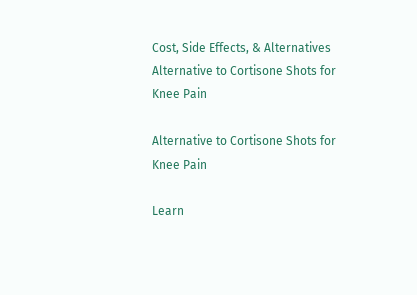Cost, Side Effects, & Alternatives
Alternative to Cortisone Shots for Knee Pain

Alternative to Cortisone Shots for Knee Pain

Learn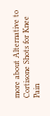more about Alternative to Cortisone Shots for Knee Pain